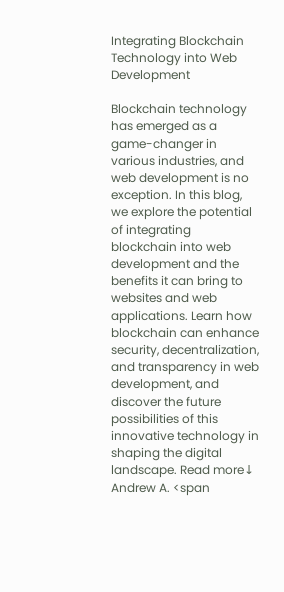Integrating Blockchain Technology into Web Development

Blockchain technology has emerged as a game-changer in various industries, and web development is no exception. In this blog, we explore the potential of integrating blockchain into web development and the benefits it can bring to websites and web applications. Learn how blockchain can enhance security, decentralization, and transparency in web development, and discover the future possibilities of this innovative technology in shaping the digital landscape. Read more↓
Andrew A. <span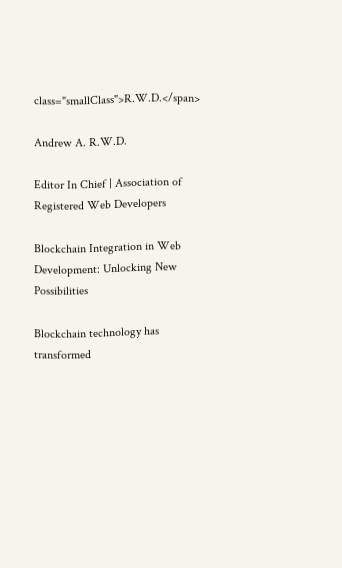class="smallClass">R.W.D.</span>

Andrew A. R.W.D.

Editor In Chief | Association of Registered Web Developers

Blockchain Integration in Web Development: Unlocking New Possibilities

Blockchain technology has transformed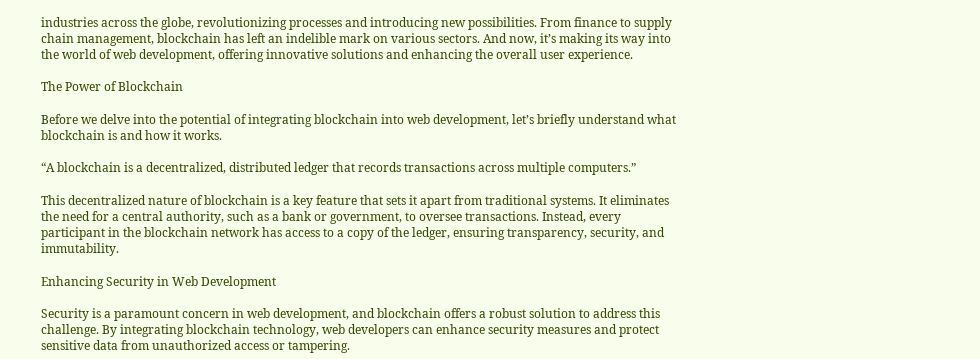industries across the globe, revolutionizing processes and introducing new possibilities. From finance to supply chain management, blockchain has left an indelible mark on various sectors. And now, it’s making its way into the world of web development, offering innovative solutions and enhancing the overall user experience.

The Power of Blockchain

Before we delve into the potential of integrating blockchain into web development, let’s briefly understand what blockchain is and how it works.

“A blockchain is a decentralized, distributed ledger that records transactions across multiple computers.”

This decentralized nature of blockchain is a key feature that sets it apart from traditional systems. It eliminates the need for a central authority, such as a bank or government, to oversee transactions. Instead, every participant in the blockchain network has access to a copy of the ledger, ensuring transparency, security, and immutability.

Enhancing Security in Web Development

Security is a paramount concern in web development, and blockchain offers a robust solution to address this challenge. By integrating blockchain technology, web developers can enhance security measures and protect sensitive data from unauthorized access or tampering.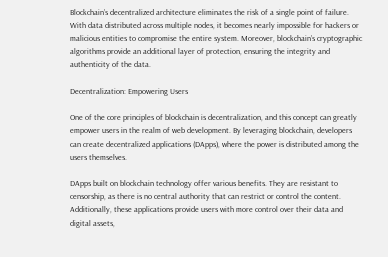Blockchain’s decentralized architecture eliminates the risk of a single point of failure. With data distributed across multiple nodes, it becomes nearly impossible for hackers or malicious entities to compromise the entire system. Moreover, blockchain’s cryptographic algorithms provide an additional layer of protection, ensuring the integrity and authenticity of the data.

Decentralization: Empowering Users

One of the core principles of blockchain is decentralization, and this concept can greatly empower users in the realm of web development. By leveraging blockchain, developers can create decentralized applications (DApps), where the power is distributed among the users themselves.

DApps built on blockchain technology offer various benefits. They are resistant to censorship, as there is no central authority that can restrict or control the content. Additionally, these applications provide users with more control over their data and digital assets,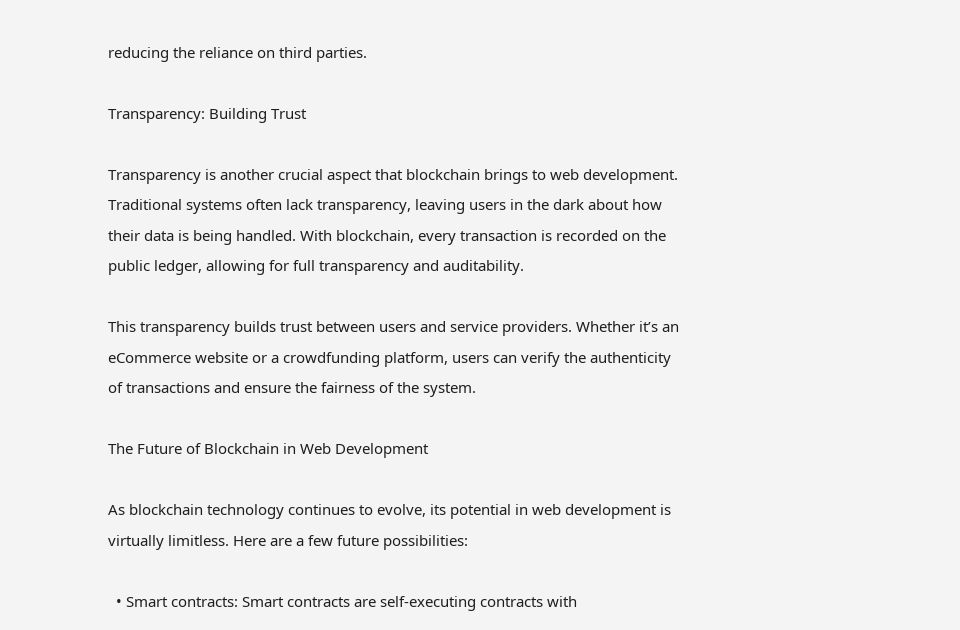reducing the reliance on third parties.

Transparency: Building Trust

Transparency is another crucial aspect that blockchain brings to web development. Traditional systems often lack transparency, leaving users in the dark about how their data is being handled. With blockchain, every transaction is recorded on the public ledger, allowing for full transparency and auditability.

This transparency builds trust between users and service providers. Whether it’s an eCommerce website or a crowdfunding platform, users can verify the authenticity of transactions and ensure the fairness of the system.

The Future of Blockchain in Web Development

As blockchain technology continues to evolve, its potential in web development is virtually limitless. Here are a few future possibilities:

  • Smart contracts: Smart contracts are self-executing contracts with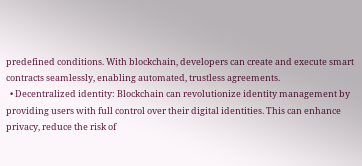predefined conditions. With blockchain, developers can create and execute smart contracts seamlessly, enabling automated, trustless agreements.
  • Decentralized identity: Blockchain can revolutionize identity management by providing users with full control over their digital identities. This can enhance privacy, reduce the risk of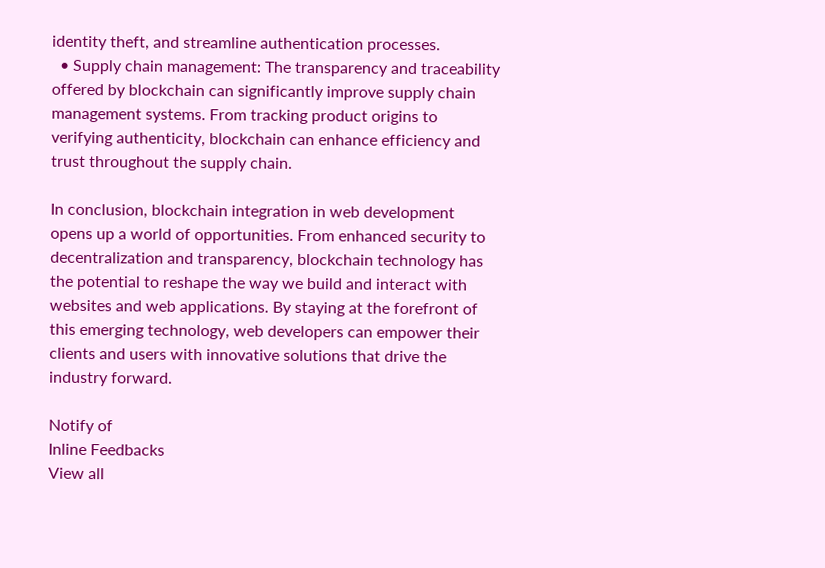identity theft, and streamline authentication processes.
  • Supply chain management: The transparency and traceability offered by blockchain can significantly improve supply chain management systems. From tracking product origins to verifying authenticity, blockchain can enhance efficiency and trust throughout the supply chain.

In conclusion, blockchain integration in web development opens up a world of opportunities. From enhanced security to decentralization and transparency, blockchain technology has the potential to reshape the way we build and interact with websites and web applications. By staying at the forefront of this emerging technology, web developers can empower their clients and users with innovative solutions that drive the industry forward.

Notify of
Inline Feedbacks
View all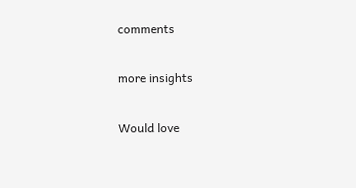comments

more insights

Would love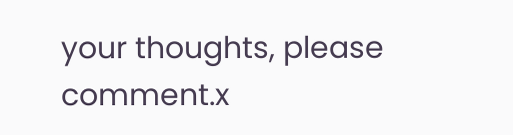your thoughts, please comment.x